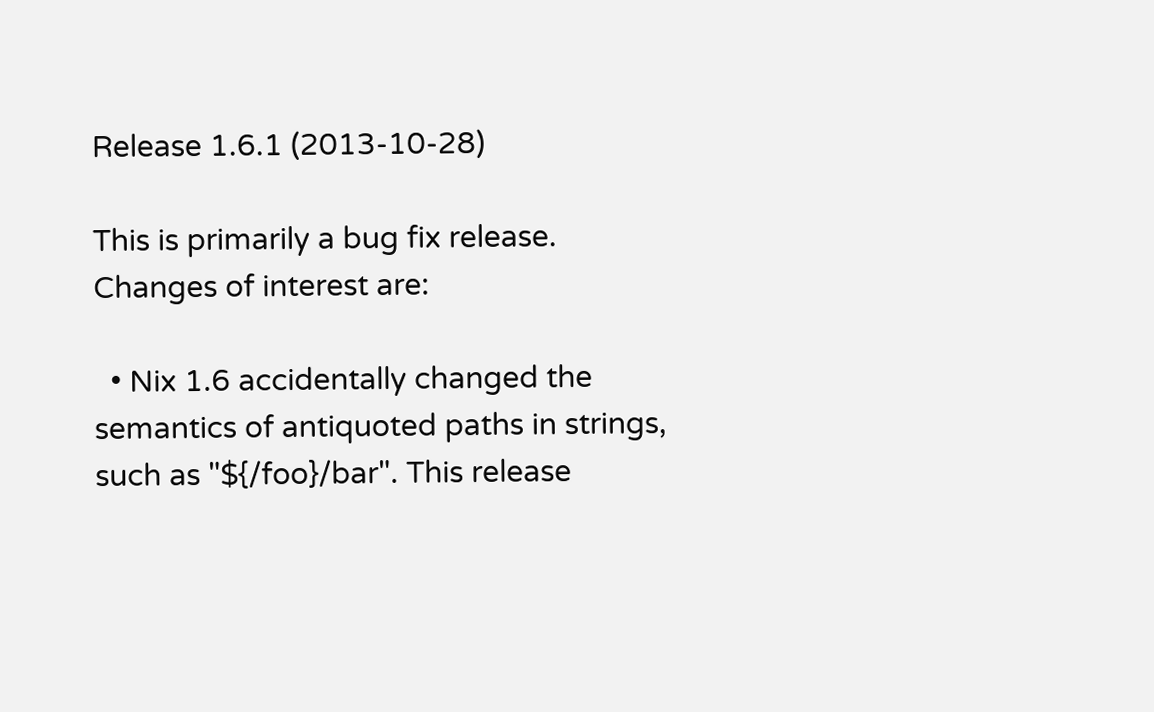Release 1.6.1 (2013-10-28)

This is primarily a bug fix release. Changes of interest are:

  • Nix 1.6 accidentally changed the semantics of antiquoted paths in strings, such as "${/foo}/bar". This release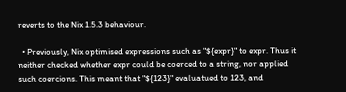reverts to the Nix 1.5.3 behaviour.

  • Previously, Nix optimised expressions such as "${expr}" to expr. Thus it neither checked whether expr could be coerced to a string, nor applied such coercions. This meant that "${123}" evaluatued to 123, and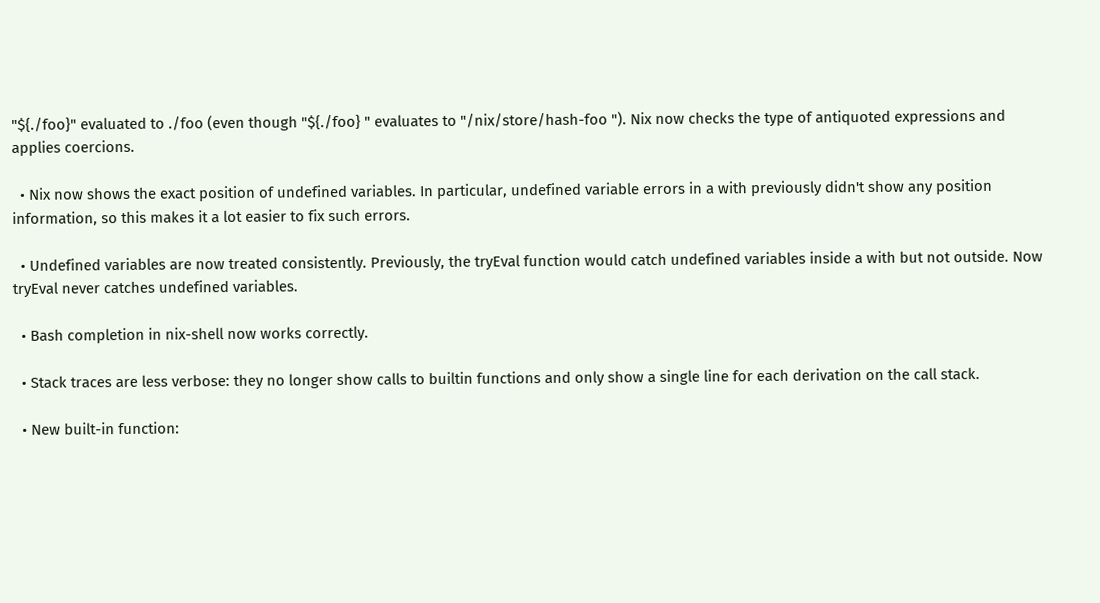"${./foo}" evaluated to ./foo (even though "${./foo} " evaluates to "/nix/store/hash-foo "). Nix now checks the type of antiquoted expressions and applies coercions.

  • Nix now shows the exact position of undefined variables. In particular, undefined variable errors in a with previously didn't show any position information, so this makes it a lot easier to fix such errors.

  • Undefined variables are now treated consistently. Previously, the tryEval function would catch undefined variables inside a with but not outside. Now tryEval never catches undefined variables.

  • Bash completion in nix-shell now works correctly.

  • Stack traces are less verbose: they no longer show calls to builtin functions and only show a single line for each derivation on the call stack.

  • New built-in function: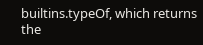builtins.typeOf, which returns the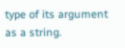type of its argument as a string.